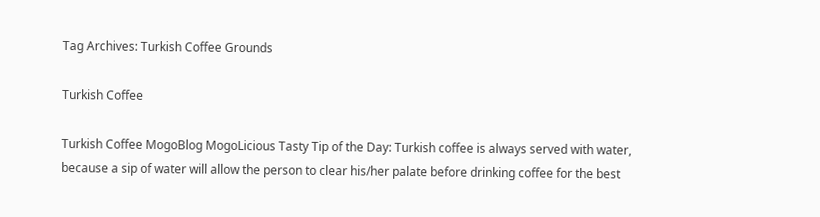Tag Archives: Turkish Coffee Grounds

Turkish Coffee

Turkish Coffee MogoBlog MogoLicious Tasty Tip of the Day: Turkish coffee is always served with water, because a sip of water will allow the person to clear his/her palate before drinking coffee for the best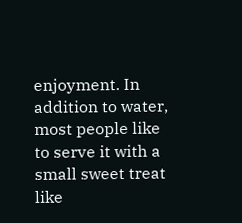enjoyment. In addition to water, most people like to serve it with a small sweet treat like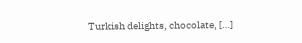Turkish delights, chocolate, […]